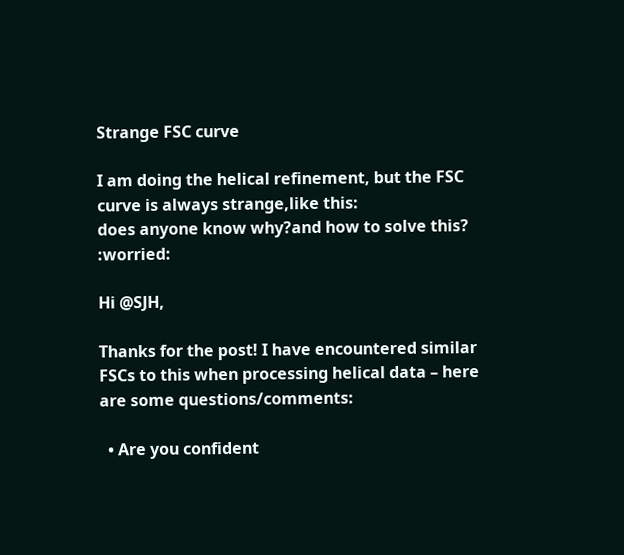Strange FSC curve

I am doing the helical refinement, but the FSC curve is always strange,like this:
does anyone know why?and how to solve this? :worried:

Hi @SJH,

Thanks for the post! I have encountered similar FSCs to this when processing helical data – here are some questions/comments:

  • Are you confident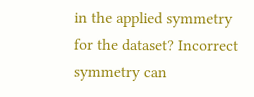in the applied symmetry for the dataset? Incorrect symmetry can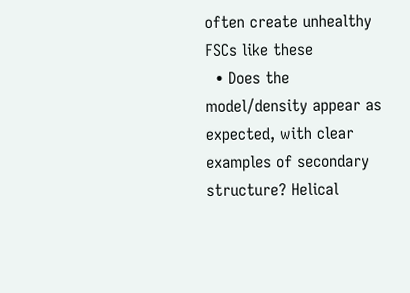often create unhealthy FSCs like these
  • Does the model/density appear as expected, with clear examples of secondary structure? Helical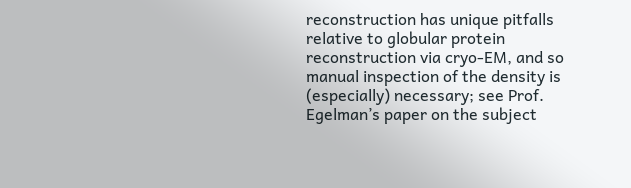reconstruction has unique pitfalls relative to globular protein reconstruction via cryo-EM, and so manual inspection of the density is (especially) necessary; see Prof. Egelman’s paper on the subject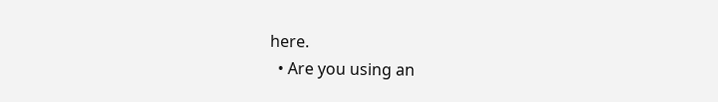here.
  • Are you using an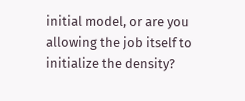initial model, or are you allowing the job itself to initialize the density?